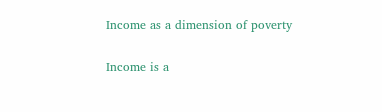Income as a dimension of poverty

Income is a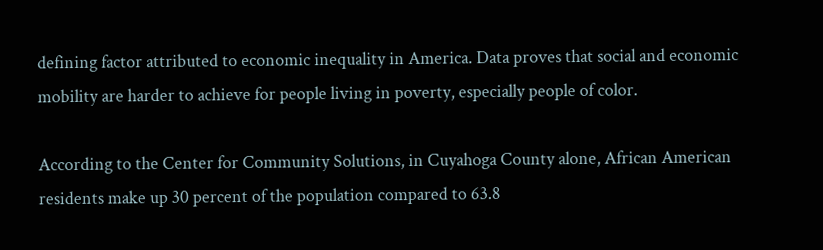defining factor attributed to economic inequality in America. Data proves that social and economic mobility are harder to achieve for people living in poverty, especially people of color.

According to the Center for Community Solutions, in Cuyahoga County alone, African American residents make up 30 percent of the population compared to 63.8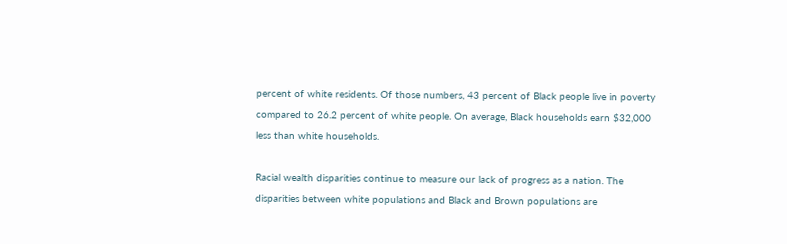percent of white residents. Of those numbers, 43 percent of Black people live in poverty compared to 26.2 percent of white people. On average, Black households earn $32,000 less than white households.

Racial wealth disparities continue to measure our lack of progress as a nation. The disparities between white populations and Black and Brown populations are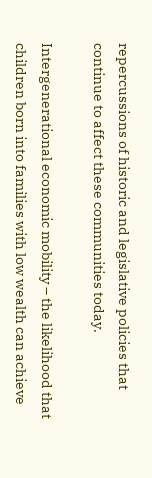repercussions of historic and legislative policies that continue to affect these communities today.

Intergenerational economic mobility – the likelihood that children born into families with low wealth can achieve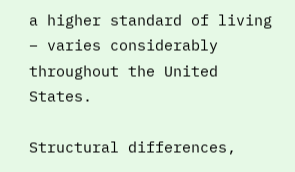a higher standard of living – varies considerably throughout the United States.

Structural differences,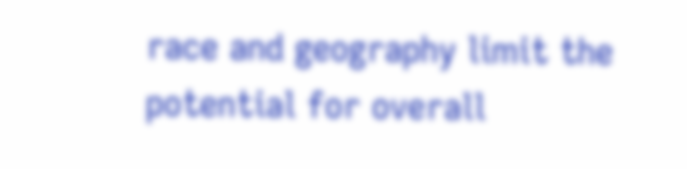race and geography limit the potential for overall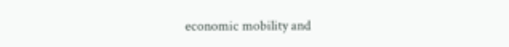economic mobility and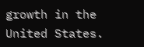growth in the United States.